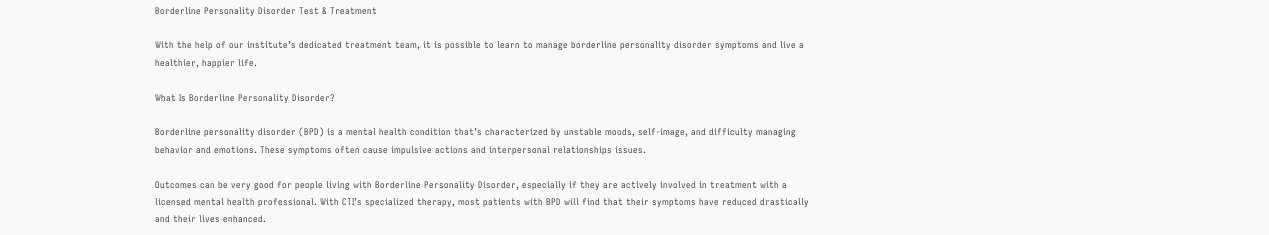Borderline Personality Disorder Test & Treatment

With the help of our institute’s dedicated treatment team, it is possible to learn to manage borderline personality disorder symptoms and live a healthier, happier life.

What Is Borderline Personality Disorder?

Borderline personality disorder (BPD) is a mental health condition that’s characterized by unstable moods, self-image, and difficulty managing behavior and emotions. These symptoms often cause impulsive actions and interpersonal relationships issues.

Outcomes can be very good for people living with Borderline Personality Disorder, especially if they are actively involved in treatment with a licensed mental health professional. With CTI’s specialized therapy, most patients with BPD will find that their symptoms have reduced drastically and their lives enhanced.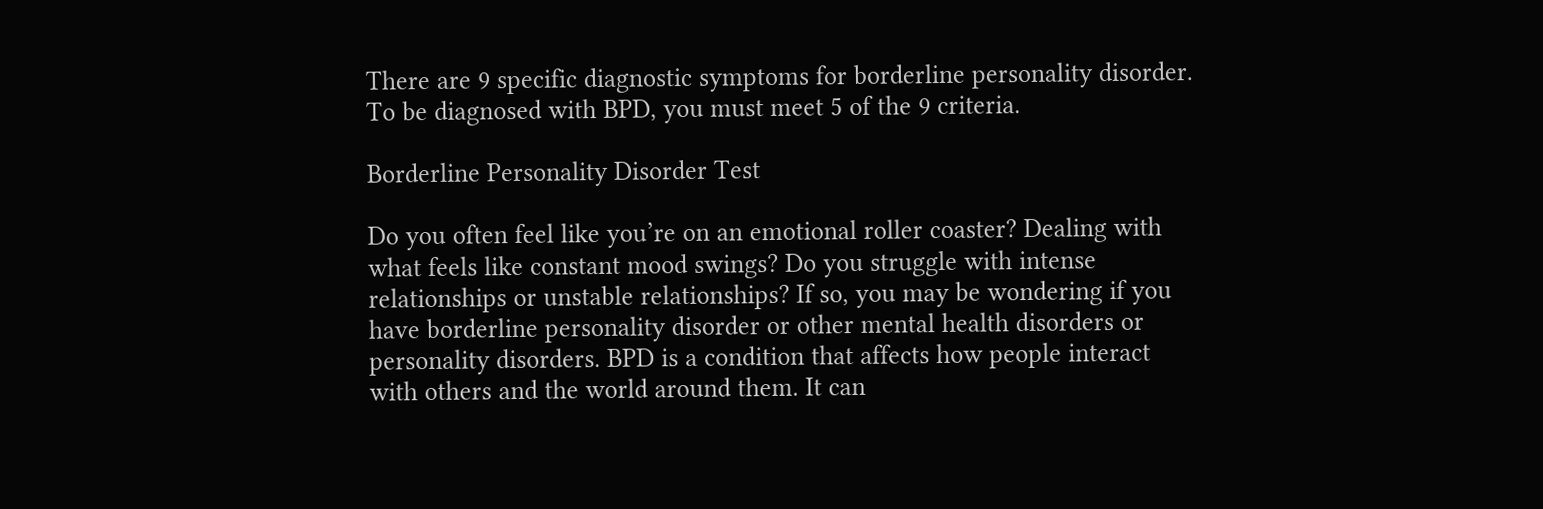There are 9 specific diagnostic symptoms for borderline personality disorder. To be diagnosed with BPD, you must meet 5 of the 9 criteria.

Borderline Personality Disorder Test

Do you often feel like you’re on an emotional roller coaster? Dealing with what feels like constant mood swings? Do you struggle with intense relationships or unstable relationships? If so, you may be wondering if you have borderline personality disorder or other mental health disorders or personality disorders. BPD is a condition that affects how people interact with others and the world around them. It can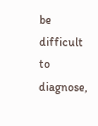be difficult to diagnose,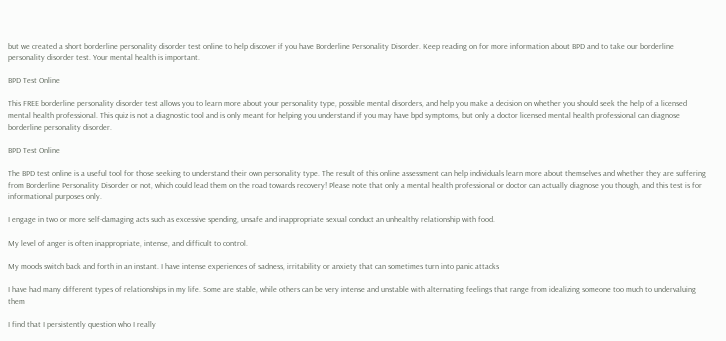but we created a short borderline personality disorder test online to help discover if you have Borderline Personality Disorder. Keep reading on for more information about BPD and to take our borderline personality disorder test. Your mental health is important.

BPD Test Online

This FREE borderline personality disorder test allows you to learn more about your personality type, possible mental disorders, and help you make a decision on whether you should seek the help of a licensed mental health professional. This quiz is not a diagnostic tool and is only meant for helping you understand if you may have bpd symptoms, but only a doctor licensed mental health professional can diagnose borderline personality disorder.

BPD Test Online

The BPD test online is a useful tool for those seeking to understand their own personality type. The result of this online assessment can help individuals learn more about themselves and whether they are suffering from Borderline Personality Disorder or not, which could lead them on the road towards recovery! Please note that only a mental health professional or doctor can actually diagnose you though, and this test is for informational purposes only.

I engage in two or more self-damaging acts such as excessive spending, unsafe and inappropriate sexual conduct an unhealthy relationship with food.

My level of anger is often inappropriate, intense, and difficult to control.

My moods switch back and forth in an instant. I have intense experiences of sadness, irritability or anxiety that can sometimes turn into panic attacks

I have had many different types of relationships in my life. Some are stable, while others can be very intense and unstable with alternating feelings that range from idealizing someone too much to undervaluing them

I find that I persistently question who I really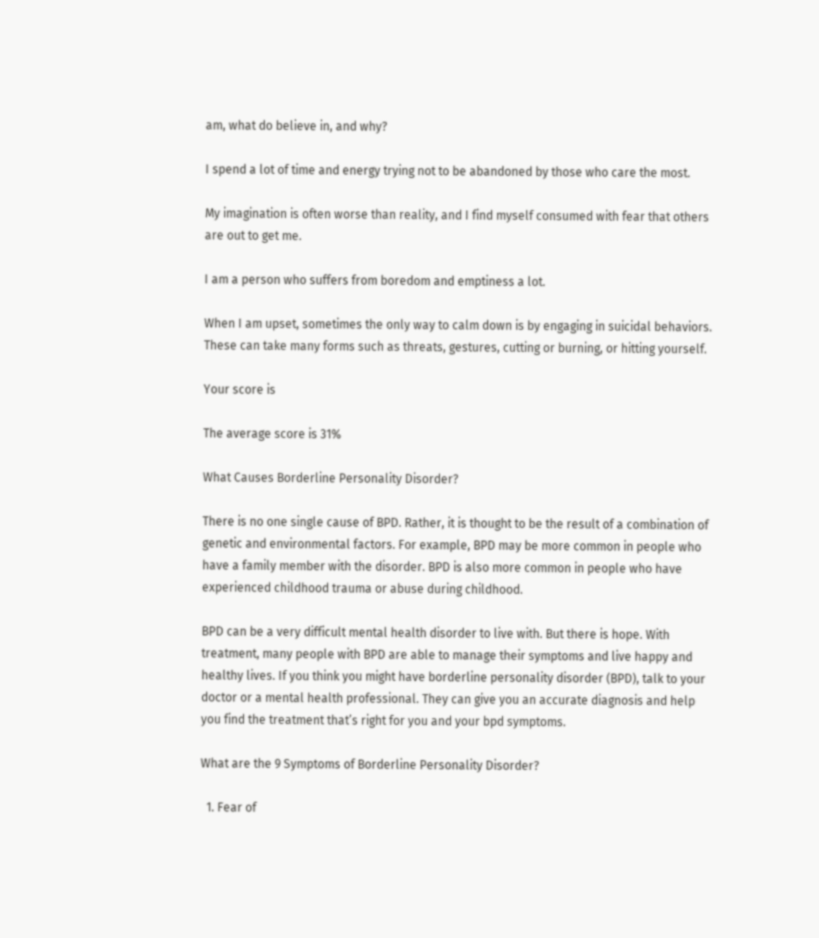am, what do believe in, and why?

I spend a lot of time and energy trying not to be abandoned by those who care the most.

My imagination is often worse than reality, and I find myself consumed with fear that others are out to get me.

I am a person who suffers from boredom and emptiness a lot.

When I am upset, sometimes the only way to calm down is by engaging in suicidal behaviors. These can take many forms such as threats, gestures, cutting or burning, or hitting yourself.

Your score is

The average score is 31%

What Causes Borderline Personality Disorder?

There is no one single cause of BPD. Rather, it is thought to be the result of a combination of genetic and environmental factors. For example, BPD may be more common in people who have a family member with the disorder. BPD is also more common in people who have experienced childhood trauma or abuse during childhood.

BPD can be a very difficult mental health disorder to live with. But there is hope. With treatment, many people with BPD are able to manage their symptoms and live happy and healthy lives. If you think you might have borderline personality disorder (BPD), talk to your doctor or a mental health professional. They can give you an accurate diagnosis and help you find the treatment that’s right for you and your bpd symptoms.

What are the 9 Symptoms of Borderline Personality Disorder?

  1. Fear of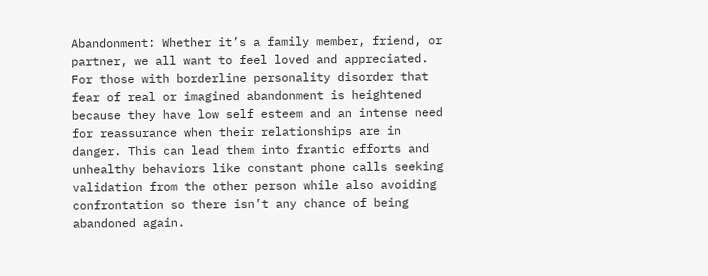Abandonment: Whether it’s a family member, friend, or partner, we all want to feel loved and appreciated. For those with borderline personality disorder that fear of real or imagined abandonment is heightened because they have low self esteem and an intense need for reassurance when their relationships are in danger. This can lead them into frantic efforts and unhealthy behaviors like constant phone calls seeking validation from the other person while also avoiding confrontation so there isn’t any chance of being abandoned again.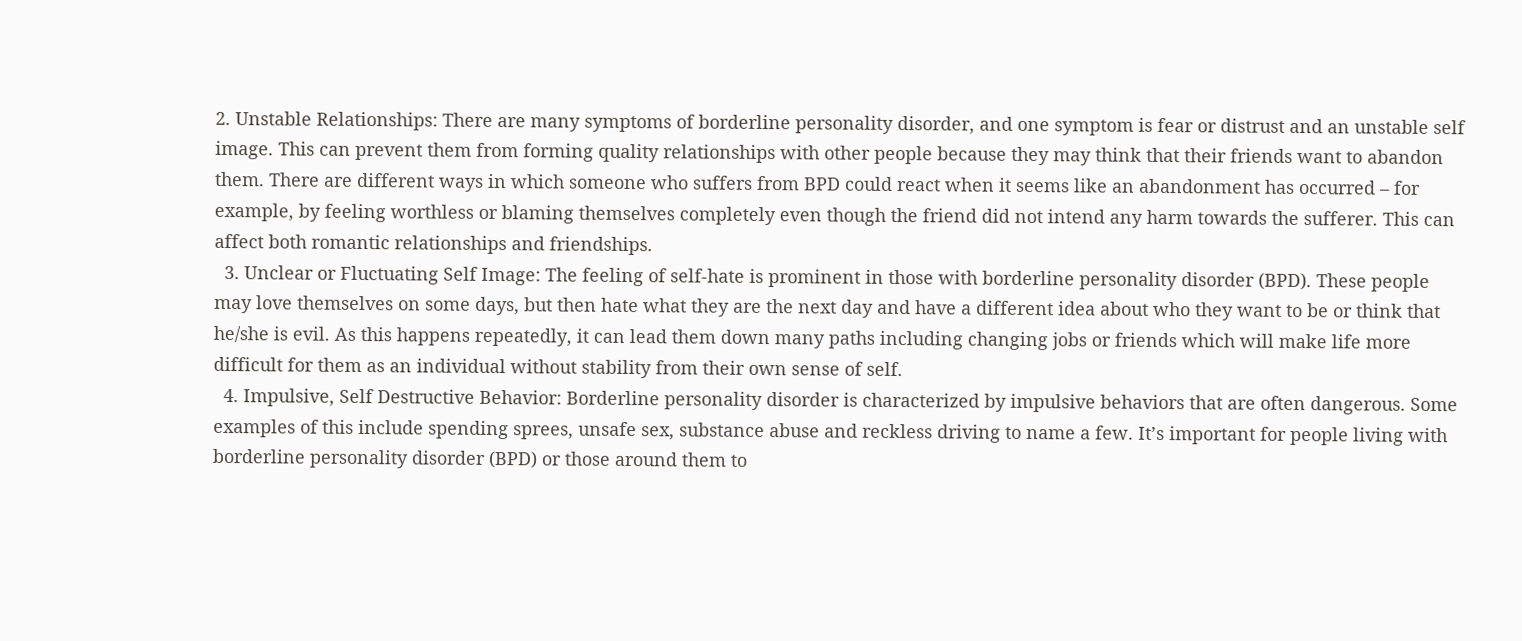2. Unstable Relationships: There are many symptoms of borderline personality disorder, and one symptom is fear or distrust and an unstable self image. This can prevent them from forming quality relationships with other people because they may think that their friends want to abandon them. There are different ways in which someone who suffers from BPD could react when it seems like an abandonment has occurred – for example, by feeling worthless or blaming themselves completely even though the friend did not intend any harm towards the sufferer. This can affect both romantic relationships and friendships.
  3. Unclear or Fluctuating Self Image: The feeling of self-hate is prominent in those with borderline personality disorder (BPD). These people may love themselves on some days, but then hate what they are the next day and have a different idea about who they want to be or think that he/she is evil. As this happens repeatedly, it can lead them down many paths including changing jobs or friends which will make life more difficult for them as an individual without stability from their own sense of self.
  4. Impulsive, Self Destructive Behavior: Borderline personality disorder is characterized by impulsive behaviors that are often dangerous. Some examples of this include spending sprees, unsafe sex, substance abuse and reckless driving to name a few. It’s important for people living with borderline personality disorder (BPD) or those around them to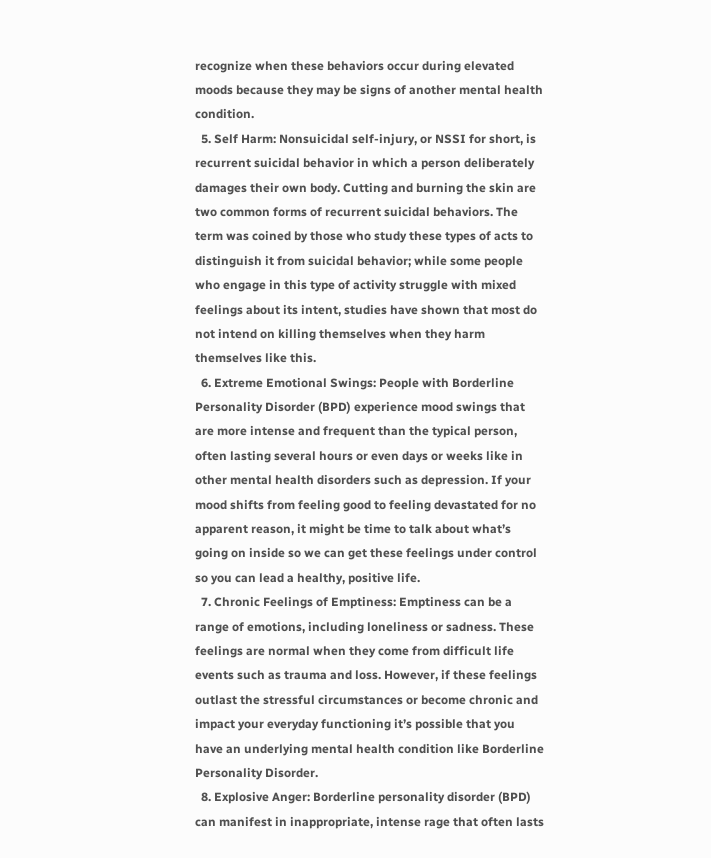recognize when these behaviors occur during elevated moods because they may be signs of another mental health condition.
  5. Self Harm: Nonsuicidal self-injury, or NSSI for short, is recurrent suicidal behavior in which a person deliberately damages their own body. Cutting and burning the skin are two common forms of recurrent suicidal behaviors. The term was coined by those who study these types of acts to distinguish it from suicidal behavior; while some people who engage in this type of activity struggle with mixed feelings about its intent, studies have shown that most do not intend on killing themselves when they harm themselves like this.
  6. Extreme Emotional Swings: People with Borderline Personality Disorder (BPD) experience mood swings that are more intense and frequent than the typical person, often lasting several hours or even days or weeks like in other mental health disorders such as depression. If your mood shifts from feeling good to feeling devastated for no apparent reason, it might be time to talk about what’s going on inside so we can get these feelings under control so you can lead a healthy, positive life.
  7. Chronic Feelings of Emptiness: Emptiness can be a range of emotions, including loneliness or sadness. These feelings are normal when they come from difficult life events such as trauma and loss. However, if these feelings outlast the stressful circumstances or become chronic and impact your everyday functioning it’s possible that you have an underlying mental health condition like Borderline Personality Disorder.
  8. Explosive Anger: Borderline personality disorder (BPD) can manifest in inappropriate, intense rage that often lasts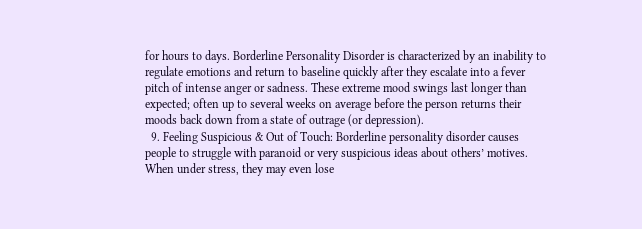for hours to days. Borderline Personality Disorder is characterized by an inability to regulate emotions and return to baseline quickly after they escalate into a fever pitch of intense anger or sadness. These extreme mood swings last longer than expected; often up to several weeks on average before the person returns their moods back down from a state of outrage (or depression).
  9. Feeling Suspicious & Out of Touch: Borderline personality disorder causes people to struggle with paranoid or very suspicious ideas about others’ motives. When under stress, they may even lose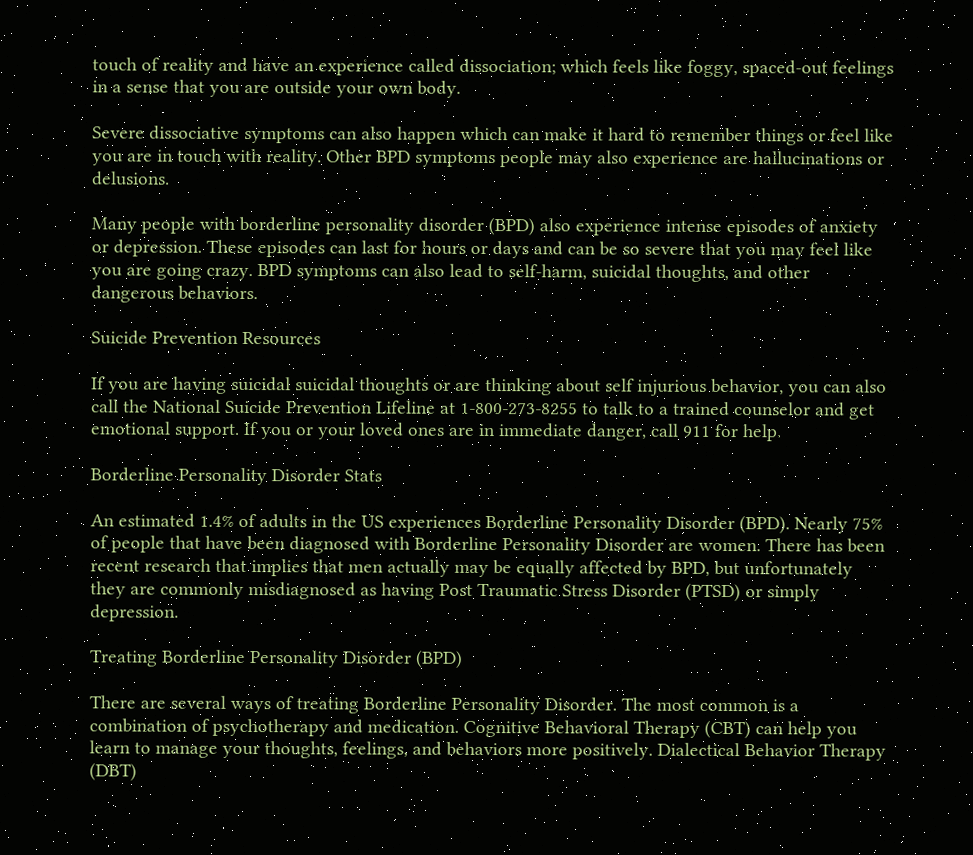touch of reality and have an experience called dissociation; which feels like foggy, spaced-out feelings in a sense that you are outside your own body.

Severe dissociative symptoms can also happen which can make it hard to remember things or feel like you are in touch with reality. Other BPD symptoms people may also experience are hallucinations or delusions.

Many people with borderline personality disorder (BPD) also experience intense episodes of anxiety or depression. These episodes can last for hours or days and can be so severe that you may feel like you are going crazy. BPD symptoms can also lead to self-harm, suicidal thoughts, and other dangerous behaviors.

Suicide Prevention Resources

If you are having suicidal suicidal thoughts or are thinking about self injurious behavior, you can also call the National Suicide Prevention Lifeline at 1-800-273-8255 to talk to a trained counselor and get emotional support. If you or your loved ones are in immediate danger, call 911 for help.

Borderline Personality Disorder Stats

An estimated 1.4% of adults in the US experiences Borderline Personality Disorder (BPD). Nearly 75% of people that have been diagnosed with Borderline Personality Disorder are women. There has been recent research that implies that men actually may be equally affected by BPD, but unfortunately they are commonly misdiagnosed as having Post Traumatic Stress Disorder (PTSD) or simply depression.

Treating Borderline Personality Disorder (BPD)

There are several ways of treating Borderline Personality Disorder. The most common is a combination of psychotherapy and medication. Cognitive Behavioral Therapy (CBT) can help you learn to manage your thoughts, feelings, and behaviors more positively. Dialectical Behavior Therapy (DBT)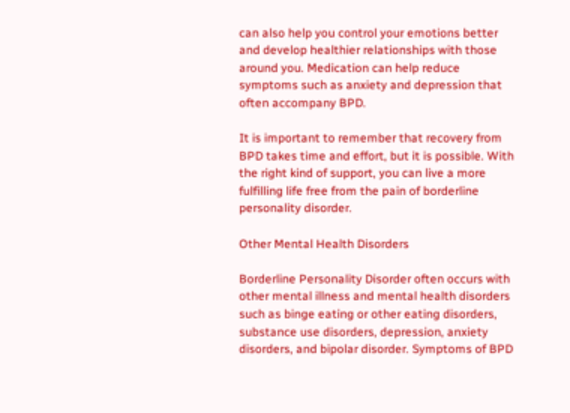can also help you control your emotions better and develop healthier relationships with those around you. Medication can help reduce symptoms such as anxiety and depression that often accompany BPD.

It is important to remember that recovery from BPD takes time and effort, but it is possible. With the right kind of support, you can live a more fulfilling life free from the pain of borderline personality disorder.

Other Mental Health Disorders

Borderline Personality Disorder often occurs with other mental illness and mental health disorders such as binge eating or other eating disorders, substance use disorders, depression, anxiety disorders, and bipolar disorder. Symptoms of BPD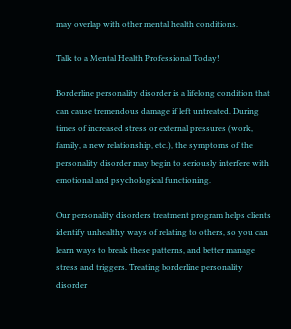may overlap with other mental health conditions.

Talk to a Mental Health Professional Today!

Borderline personality disorder is a lifelong condition that can cause tremendous damage if left untreated. During times of increased stress or external pressures (work, family, a new relationship, etc.), the symptoms of the personality disorder may begin to seriously interfere with emotional and psychological functioning.

Our personality disorders treatment program helps clients identify unhealthy ways of relating to others, so you can learn ways to break these patterns, and better manage stress and triggers. Treating borderline personality disorder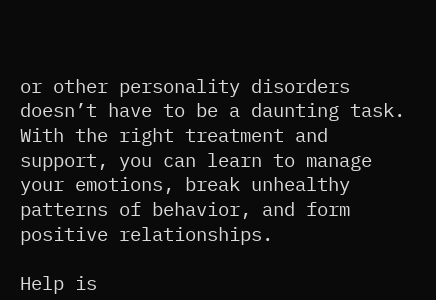or other personality disorders doesn’t have to be a daunting task. With the right treatment and support, you can learn to manage your emotions, break unhealthy patterns of behavior, and form positive relationships.

Help is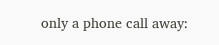only a phone call away: